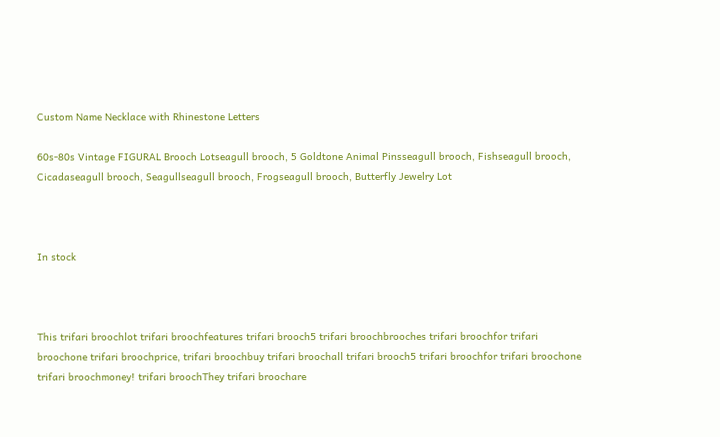Custom Name Necklace with Rhinestone Letters

60s-80s Vintage FIGURAL Brooch Lotseagull brooch, 5 Goldtone Animal Pinsseagull brooch, Fishseagull brooch, Cicadaseagull brooch, Seagullseagull brooch, Frogseagull brooch, Butterfly Jewelry Lot



In stock



This trifari broochlot trifari broochfeatures trifari brooch5 trifari broochbrooches trifari broochfor trifari broochone trifari broochprice, trifari broochbuy trifari broochall trifari brooch5 trifari broochfor trifari broochone trifari broochmoney! trifari broochThey trifari broochare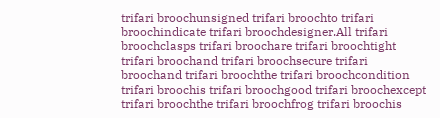trifari broochunsigned trifari broochto trifari broochindicate trifari broochdesigner.All trifari broochclasps trifari broochare trifari broochtight trifari broochand trifari broochsecure trifari broochand trifari broochthe trifari broochcondition trifari broochis trifari broochgood trifari broochexcept trifari broochthe trifari broochfrog trifari broochis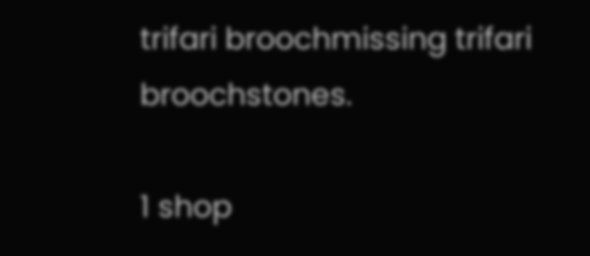trifari broochmissing trifari broochstones.

1 shop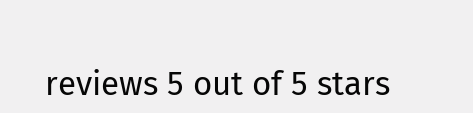reviews 5 out of 5 stars